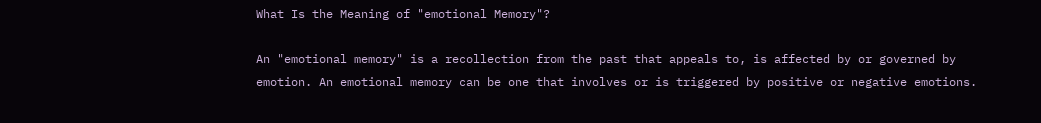What Is the Meaning of "emotional Memory"?

An "emotional memory" is a recollection from the past that appeals to, is affected by or governed by emotion. An emotional memory can be one that involves or is triggered by positive or negative emotions.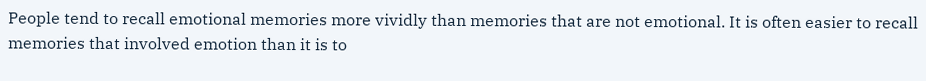People tend to recall emotional memories more vividly than memories that are not emotional. It is often easier to recall memories that involved emotion than it is to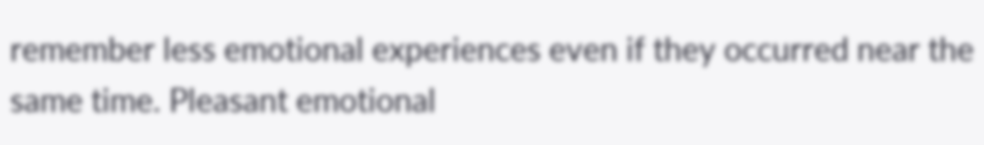remember less emotional experiences even if they occurred near the same time. Pleasant emotional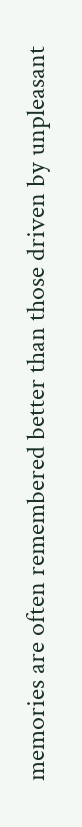memories are often remembered better than those driven by unpleasant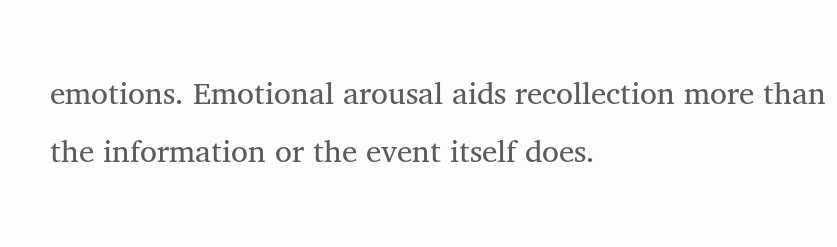emotions. Emotional arousal aids recollection more than the information or the event itself does.